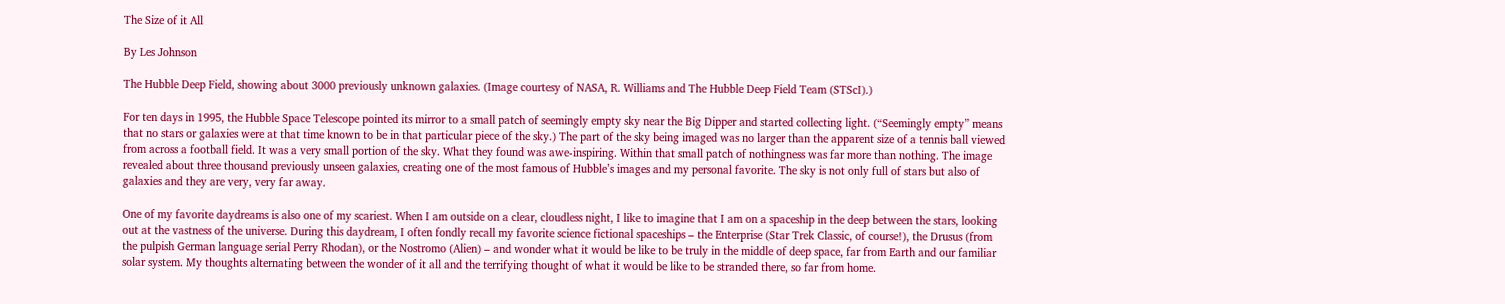The Size of it All

By Les Johnson

The Hubble Deep Field, showing about 3000 previously unknown galaxies. (Image courtesy of NASA, R. Williams and The Hubble Deep Field Team (STScI).)

For ten days in 1995, the Hubble Space Telescope pointed its mirror to a small patch of seemingly empty sky near the Big Dipper and started collecting light. (“Seemingly empty” means that no stars or galaxies were at that time known to be in that particular piece of the sky.) The part of the sky being imaged was no larger than the apparent size of a tennis ball viewed from across a football field. It was a very small portion of the sky. What they found was awe-inspiring. Within that small patch of nothingness was far more than nothing. The image revealed about three thousand previously unseen galaxies, creating one of the most famous of Hubble’s images and my personal favorite. The sky is not only full of stars but also of galaxies and they are very, very far away.

One of my favorite daydreams is also one of my scariest. When I am outside on a clear, cloudless night, I like to imagine that I am on a spaceship in the deep between the stars, looking out at the vastness of the universe. During this daydream, I often fondly recall my favorite science fictional spaceships – the Enterprise (Star Trek Classic, of course!), the Drusus (from the pulpish German language serial Perry Rhodan), or the Nostromo (Alien) – and wonder what it would be like to be truly in the middle of deep space, far from Earth and our familiar solar system. My thoughts alternating between the wonder of it all and the terrifying thought of what it would be like to be stranded there, so far from home.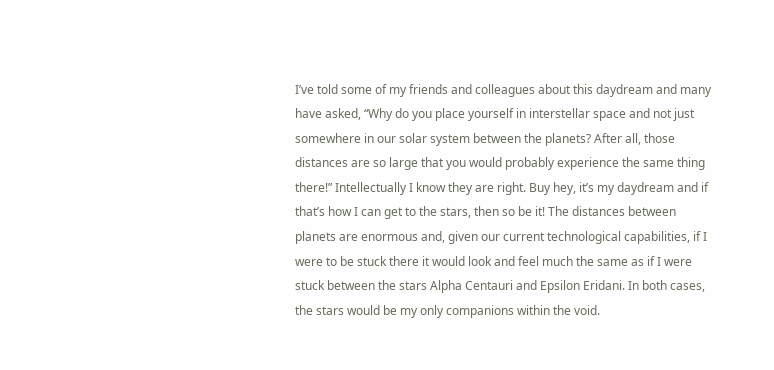I’ve told some of my friends and colleagues about this daydream and many have asked, “Why do you place yourself in interstellar space and not just somewhere in our solar system between the planets? After all, those distances are so large that you would probably experience the same thing there!” Intellectually I know they are right. Buy hey, it’s my daydream and if that’s how I can get to the stars, then so be it! The distances between planets are enormous and, given our current technological capabilities, if I were to be stuck there it would look and feel much the same as if I were stuck between the stars Alpha Centauri and Epsilon Eridani. In both cases, the stars would be my only companions within the void.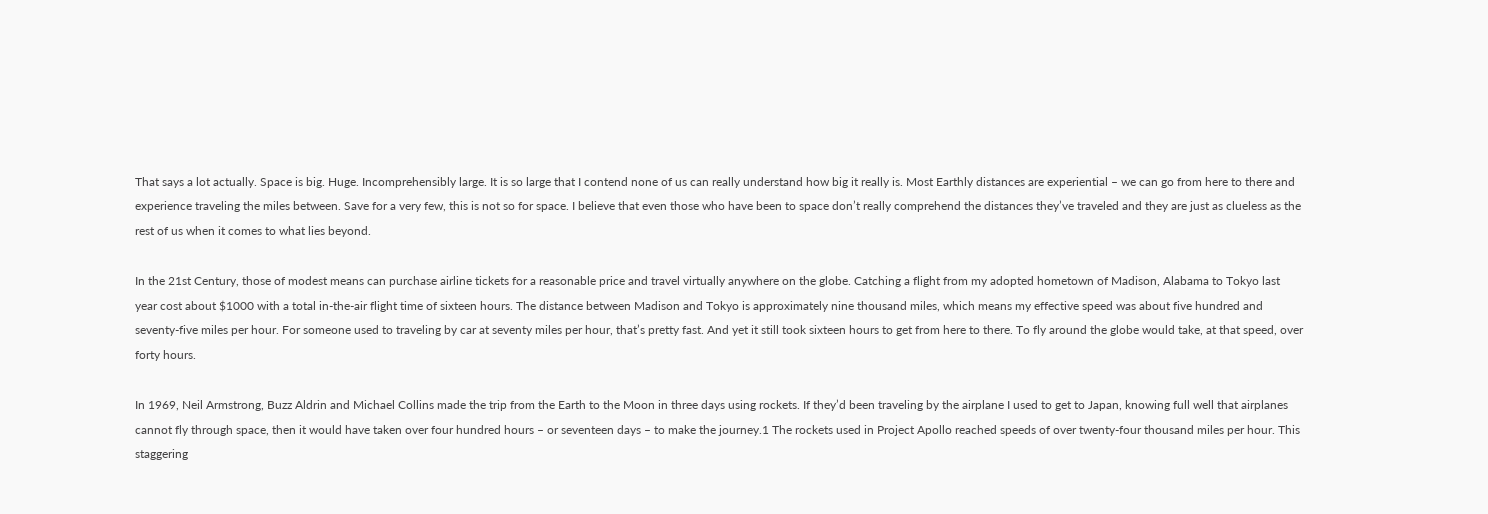That says a lot actually. Space is big. Huge. Incomprehensibly large. It is so large that I contend none of us can really understand how big it really is. Most Earthly distances are experiential – we can go from here to there and experience traveling the miles between. Save for a very few, this is not so for space. I believe that even those who have been to space don’t really comprehend the distances they’ve traveled and they are just as clueless as the rest of us when it comes to what lies beyond.

In the 21st Century, those of modest means can purchase airline tickets for a reasonable price and travel virtually anywhere on the globe. Catching a flight from my adopted hometown of Madison, Alabama to Tokyo last year cost about $1000 with a total in-the-air flight time of sixteen hours. The distance between Madison and Tokyo is approximately nine thousand miles, which means my effective speed was about five hundred and seventy-five miles per hour. For someone used to traveling by car at seventy miles per hour, that’s pretty fast. And yet it still took sixteen hours to get from here to there. To fly around the globe would take, at that speed, over forty hours.

In 1969, Neil Armstrong, Buzz Aldrin and Michael Collins made the trip from the Earth to the Moon in three days using rockets. If they’d been traveling by the airplane I used to get to Japan, knowing full well that airplanes cannot fly through space, then it would have taken over four hundred hours – or seventeen days – to make the journey.1 The rockets used in Project Apollo reached speeds of over twenty-four thousand miles per hour. This staggering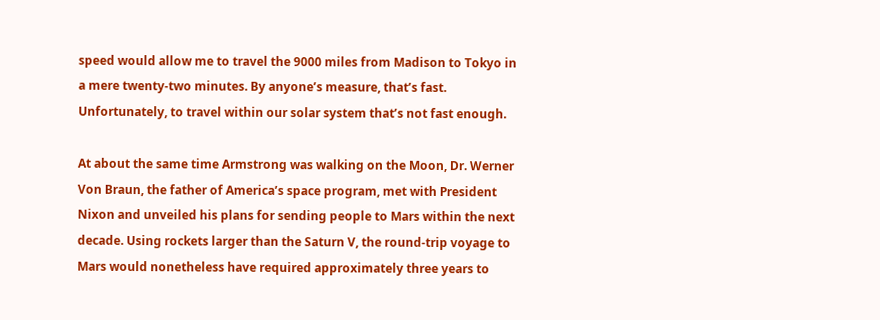speed would allow me to travel the 9000 miles from Madison to Tokyo in a mere twenty-two minutes. By anyone’s measure, that’s fast. Unfortunately, to travel within our solar system that’s not fast enough.

At about the same time Armstrong was walking on the Moon, Dr. Werner Von Braun, the father of America’s space program, met with President Nixon and unveiled his plans for sending people to Mars within the next decade. Using rockets larger than the Saturn V, the round-trip voyage to Mars would nonetheless have required approximately three years to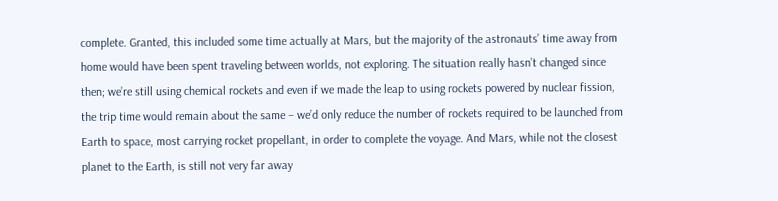complete. Granted, this included some time actually at Mars, but the majority of the astronauts’ time away from home would have been spent traveling between worlds, not exploring. The situation really hasn’t changed since then; we’re still using chemical rockets and even if we made the leap to using rockets powered by nuclear fission, the trip time would remain about the same – we’d only reduce the number of rockets required to be launched from Earth to space, most carrying rocket propellant, in order to complete the voyage. And Mars, while not the closest planet to the Earth, is still not very far away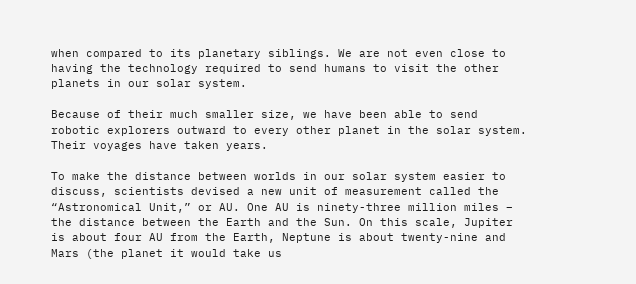when compared to its planetary siblings. We are not even close to having the technology required to send humans to visit the other planets in our solar system.

Because of their much smaller size, we have been able to send robotic explorers outward to every other planet in the solar system. Their voyages have taken years.

To make the distance between worlds in our solar system easier to discuss, scientists devised a new unit of measurement called the “Astronomical Unit,” or AU. One AU is ninety-three million miles – the distance between the Earth and the Sun. On this scale, Jupiter is about four AU from the Earth, Neptune is about twenty-nine and Mars (the planet it would take us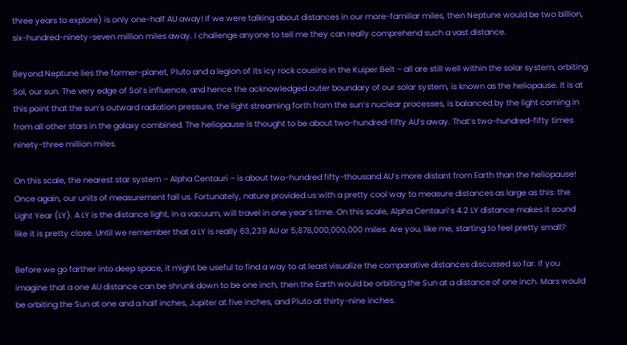three years to explore) is only one-half AU away! If we were talking about distances in our more-familiar miles, then Neptune would be two billion, six-hundred-ninety-seven million miles away. I challenge anyone to tell me they can really comprehend such a vast distance.

Beyond Neptune lies the former-planet, Pluto and a legion of its icy rock cousins in the Kuiper Belt – all are still well within the solar system, orbiting Sol, our sun. The very edge of Sol’s influence, and hence the acknowledged outer boundary of our solar system, is known as the heliopause. It is at this point that the sun’s outward radiation pressure, the light streaming forth from the sun’s nuclear processes, is balanced by the light coming in from all other stars in the galaxy combined. The heliopause is thought to be about two-hundred-fifty AU’s away. That’s two-hundred-fifty times ninety-three million miles.

On this scale, the nearest star system – Alpha Centauri – is about two-hundred fifty-thousand AU’s more distant from Earth than the heliopause! Once again, our units of measurement fail us. Fortunately, nature provided us with a pretty cool way to measure distances as large as this: the Light Year (LY). A LY is the distance light, in a vacuum, will travel in one year’s time. On this scale, Alpha Centauri’s 4.2 LY distance makes it sound like it is pretty close. Until we remember that a LY is really 63,239 AU or 5,878,000,000,000 miles. Are you, like me, starting to feel pretty small?

Before we go farther into deep space, it might be useful to find a way to at least visualize the comparative distances discussed so far. If you imagine that a one AU distance can be shrunk down to be one inch, then the Earth would be orbiting the Sun at a distance of one inch. Mars would be orbiting the Sun at one and a half inches, Jupiter at five inches, and Pluto at thirty-nine inches.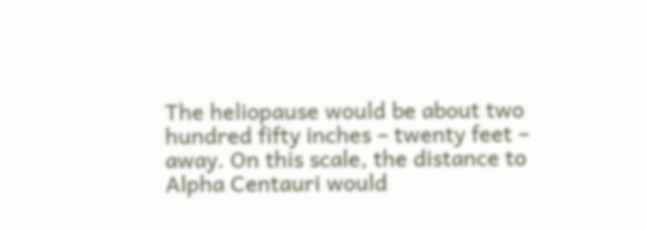The heliopause would be about two hundred fifty inches – twenty feet – away. On this scale, the distance to Alpha Centauri would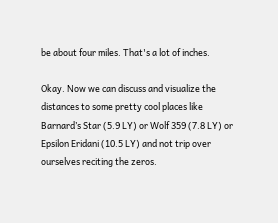be about four miles. That's a lot of inches.

Okay. Now we can discuss and visualize the distances to some pretty cool places like Barnard’s Star (5.9 LY) or Wolf 359 (7.8 LY) or Epsilon Eridani (10.5 LY) and not trip over ourselves reciting the zeros.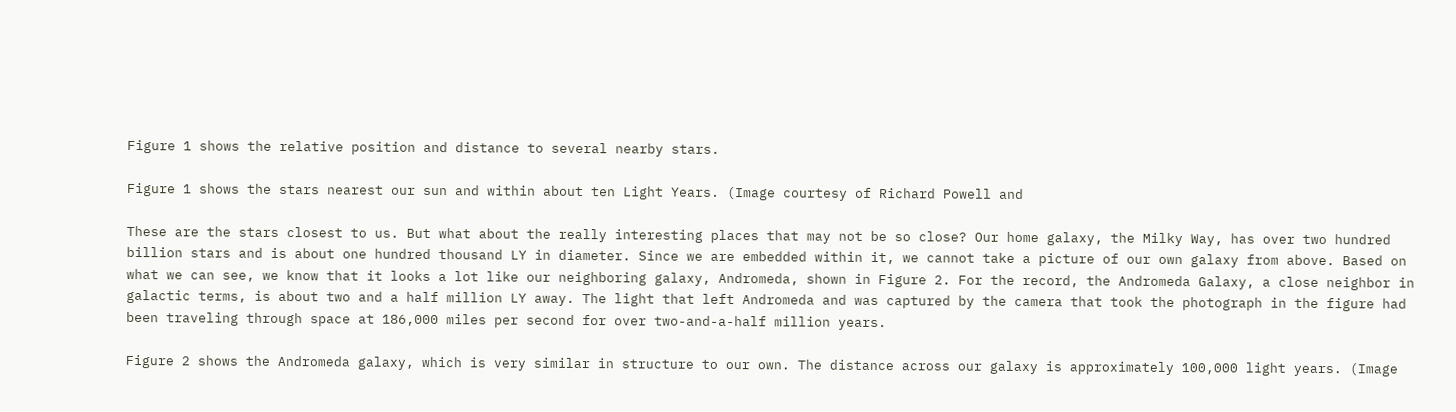Figure 1 shows the relative position and distance to several nearby stars.

Figure 1 shows the stars nearest our sun and within about ten Light Years. (Image courtesy of Richard Powell and

These are the stars closest to us. But what about the really interesting places that may not be so close? Our home galaxy, the Milky Way, has over two hundred billion stars and is about one hundred thousand LY in diameter. Since we are embedded within it, we cannot take a picture of our own galaxy from above. Based on what we can see, we know that it looks a lot like our neighboring galaxy, Andromeda, shown in Figure 2. For the record, the Andromeda Galaxy, a close neighbor in galactic terms, is about two and a half million LY away. The light that left Andromeda and was captured by the camera that took the photograph in the figure had been traveling through space at 186,000 miles per second for over two-and-a-half million years.

Figure 2 shows the Andromeda galaxy, which is very similar in structure to our own. The distance across our galaxy is approximately 100,000 light years. (Image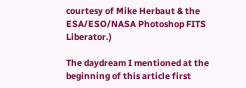courtesy of Mike Herbaut & the ESA/ESO/NASA Photoshop FITS Liberator.)

The daydream I mentioned at the beginning of this article first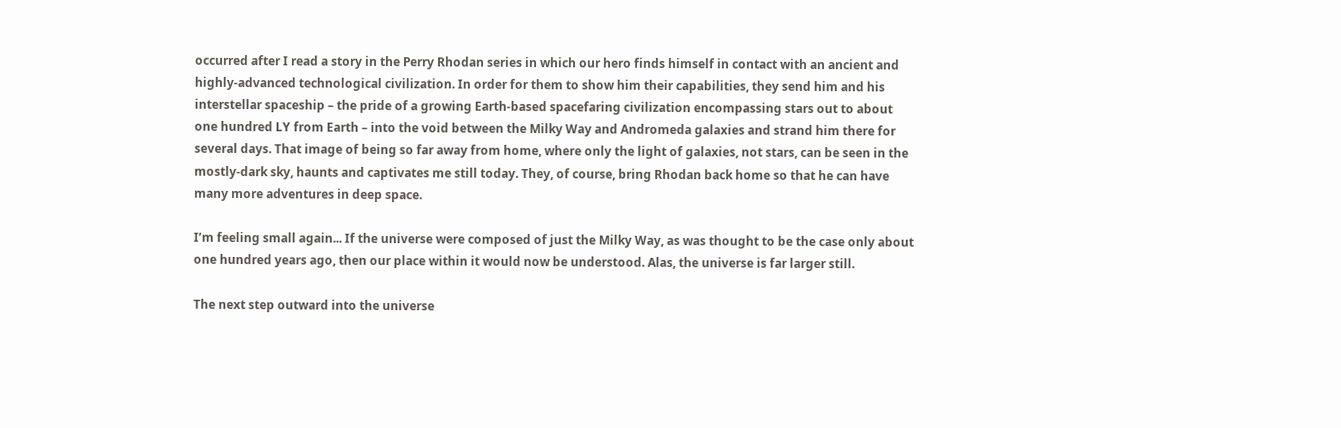occurred after I read a story in the Perry Rhodan series in which our hero finds himself in contact with an ancient and highly-advanced technological civilization. In order for them to show him their capabilities, they send him and his interstellar spaceship – the pride of a growing Earth-based spacefaring civilization encompassing stars out to about one hundred LY from Earth – into the void between the Milky Way and Andromeda galaxies and strand him there for several days. That image of being so far away from home, where only the light of galaxies, not stars, can be seen in the mostly-dark sky, haunts and captivates me still today. They, of course, bring Rhodan back home so that he can have many more adventures in deep space.

I’m feeling small again... If the universe were composed of just the Milky Way, as was thought to be the case only about one hundred years ago, then our place within it would now be understood. Alas, the universe is far larger still.

The next step outward into the universe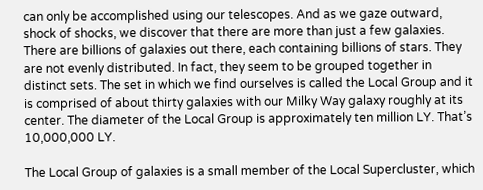can only be accomplished using our telescopes. And as we gaze outward, shock of shocks, we discover that there are more than just a few galaxies. There are billions of galaxies out there, each containing billions of stars. They are not evenly distributed. In fact, they seem to be grouped together in distinct sets. The set in which we find ourselves is called the Local Group and it is comprised of about thirty galaxies with our Milky Way galaxy roughly at its center. The diameter of the Local Group is approximately ten million LY. That’s 10,000,000 LY.

The Local Group of galaxies is a small member of the Local Supercluster, which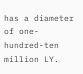has a diameter of one-hundred-ten million LY.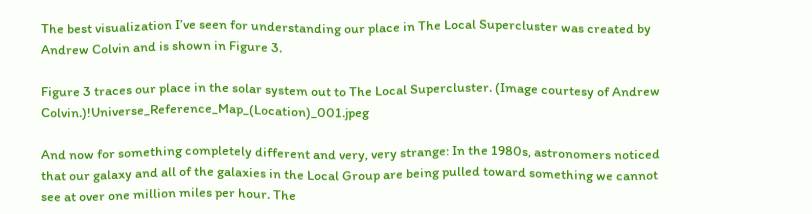The best visualization I’ve seen for understanding our place in The Local Supercluster was created by Andrew Colvin and is shown in Figure 3.

Figure 3 traces our place in the solar system out to The Local Supercluster. (Image courtesy of Andrew Colvin.)!Universe_Reference_Map_(Location)_001.jpeg

And now for something completely different and very, very strange: In the 1980s, astronomers noticed that our galaxy and all of the galaxies in the Local Group are being pulled toward something we cannot see at over one million miles per hour. The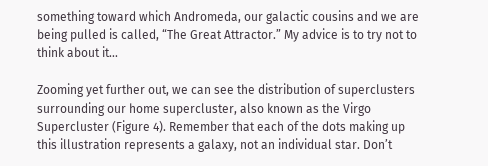something toward which Andromeda, our galactic cousins and we are being pulled is called, “The Great Attractor.” My advice is to try not to think about it...

Zooming yet further out, we can see the distribution of superclusters surrounding our home supercluster, also known as the Virgo Supercluster (Figure 4). Remember that each of the dots making up this illustration represents a galaxy, not an individual star. Don’t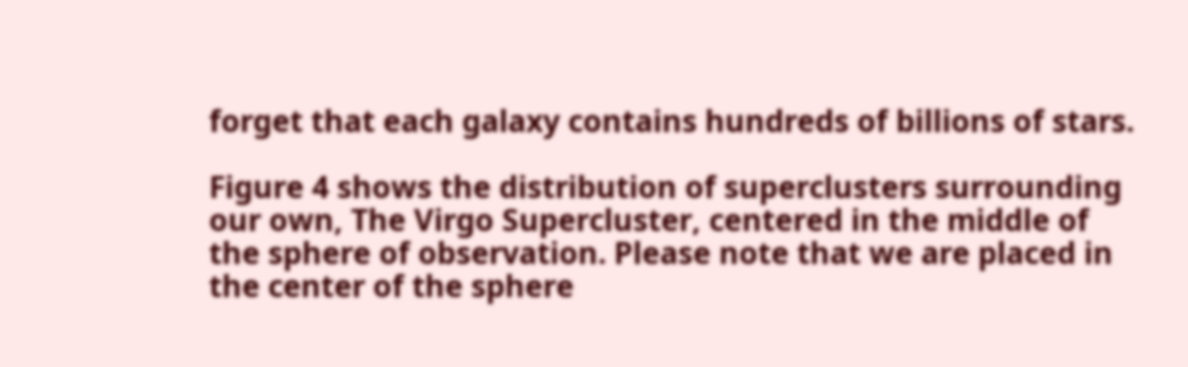forget that each galaxy contains hundreds of billions of stars.

Figure 4 shows the distribution of superclusters surrounding our own, The Virgo Supercluster, centered in the middle of the sphere of observation. Please note that we are placed in the center of the sphere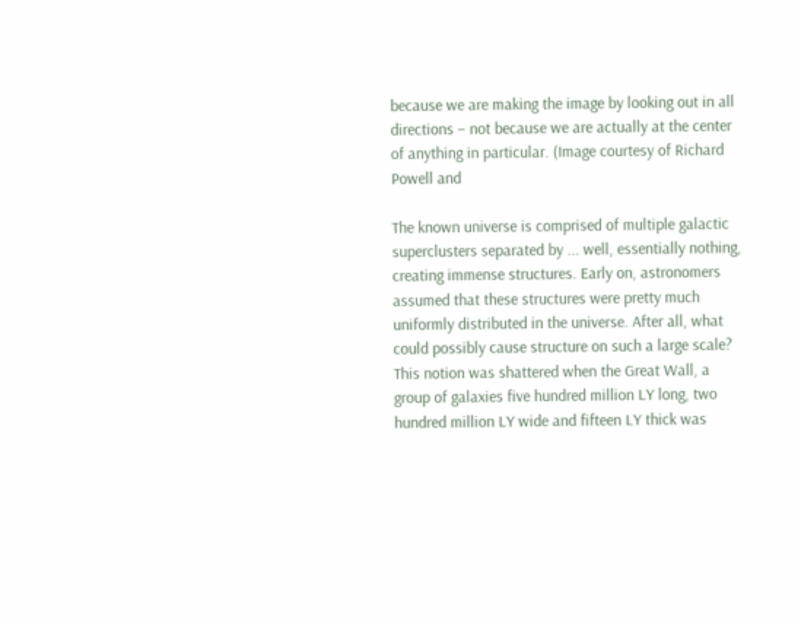because we are making the image by looking out in all directions – not because we are actually at the center of anything in particular. (Image courtesy of Richard Powell and

The known universe is comprised of multiple galactic superclusters separated by ... well, essentially nothing, creating immense structures. Early on, astronomers assumed that these structures were pretty much uniformly distributed in the universe. After all, what could possibly cause structure on such a large scale? This notion was shattered when the Great Wall, a group of galaxies five hundred million LY long, two hundred million LY wide and fifteen LY thick was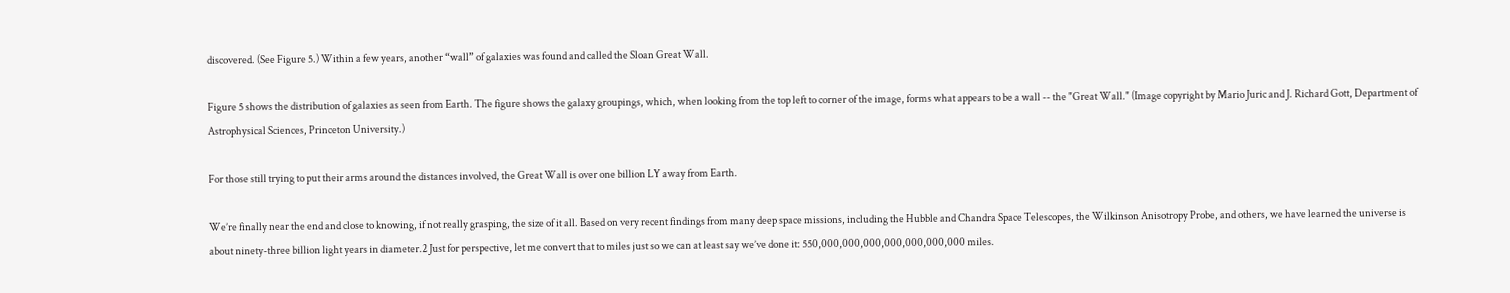discovered. (See Figure 5.) Within a few years, another “wall” of galaxies was found and called the Sloan Great Wall.

Figure 5 shows the distribution of galaxies as seen from Earth. The figure shows the galaxy groupings, which, when looking from the top left to corner of the image, forms what appears to be a wall -- the "Great Wall." (Image copyright by Mario Juric and J. Richard Gott, Department of Astrophysical Sciences, Princeton University.)

For those still trying to put their arms around the distances involved, the Great Wall is over one billion LY away from Earth.

We’re finally near the end and close to knowing, if not really grasping, the size of it all. Based on very recent findings from many deep space missions, including the Hubble and Chandra Space Telescopes, the Wilkinson Anisotropy Probe, and others, we have learned the universe is about ninety-three billion light years in diameter.2 Just for perspective, let me convert that to miles just so we can at least say we’ve done it: 550,000,000,000,000,000,000,000 miles.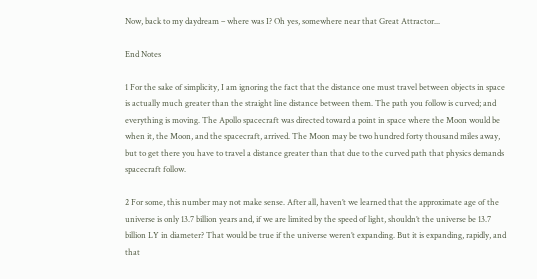Now, back to my daydream – where was I? Oh yes, somewhere near that Great Attractor...

End Notes

1 For the sake of simplicity, I am ignoring the fact that the distance one must travel between objects in space is actually much greater than the straight line distance between them. The path you follow is curved; and everything is moving. The Apollo spacecraft was directed toward a point in space where the Moon would be when it, the Moon, and the spacecraft, arrived. The Moon may be two hundred forty thousand miles away, but to get there you have to travel a distance greater than that due to the curved path that physics demands spacecraft follow.

2 For some, this number may not make sense. After all, haven’t we learned that the approximate age of the universe is only 13.7 billion years and, if we are limited by the speed of light, shouldn’t the universe be 13.7 billion LY in diameter? That would be true if the universe weren’t expanding. But it is expanding, rapidly, and that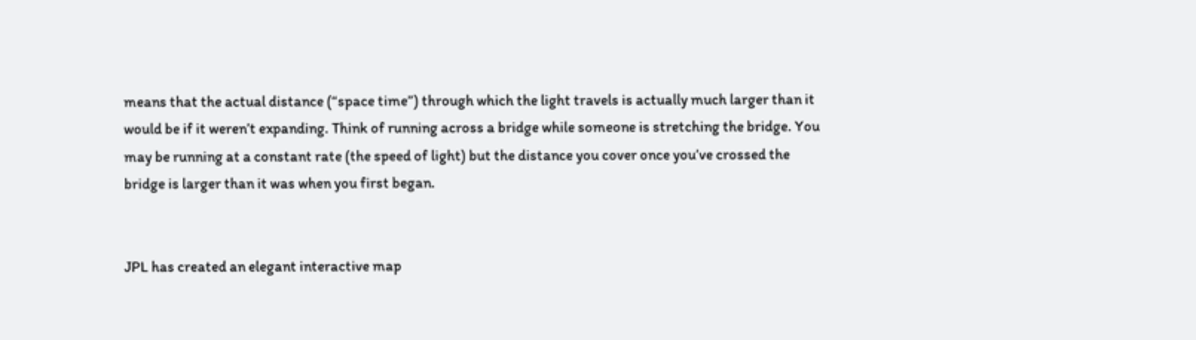means that the actual distance (“space time”) through which the light travels is actually much larger than it would be if it weren’t expanding. Think of running across a bridge while someone is stretching the bridge. You may be running at a constant rate (the speed of light) but the distance you cover once you’ve crossed the bridge is larger than it was when you first began.


JPL has created an elegant interactive map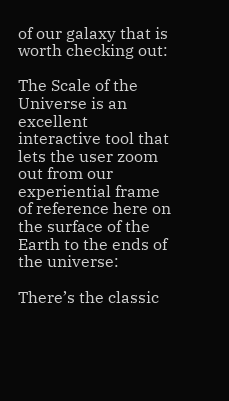of our galaxy that is worth checking out:

The Scale of the Universe is an excellent interactive tool that lets the user zoom out from our experiential frame of reference here on the surface of the Earth to the ends of the universe:

There’s the classic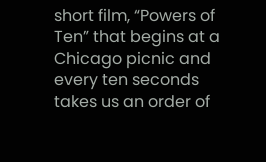short film, “Powers of Ten” that begins at a Chicago picnic and every ten seconds takes us an order of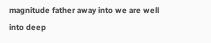magnitude father away into we are well into deep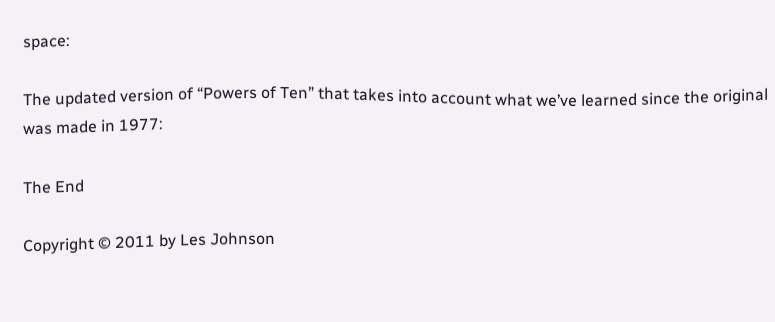space:

The updated version of “Powers of Ten” that takes into account what we’ve learned since the original was made in 1977:

The End

Copyright © 2011 by Les Johnson